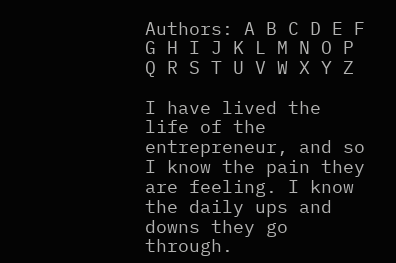Authors: A B C D E F G H I J K L M N O P Q R S T U V W X Y Z

I have lived the life of the entrepreneur, and so I know the pain they are feeling. I know the daily ups and downs they go through.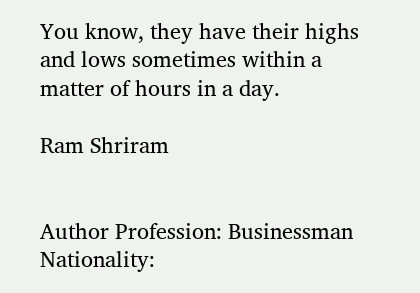You know, they have their highs and lows sometimes within a matter of hours in a day.

Ram Shriram


Author Profession: Businessman
Nationality: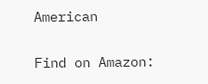American


Find on Amazon: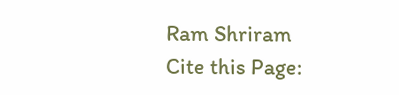Ram Shriram
Cite this Page: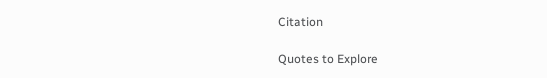Citation

Quotes to Explore